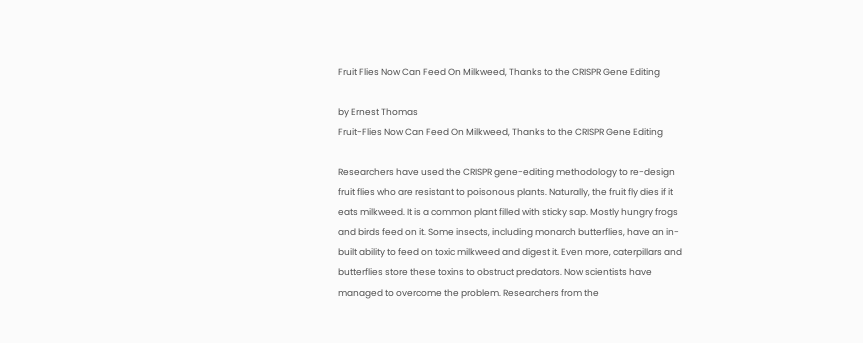Fruit Flies Now Can Feed On Milkweed, Thanks to the CRISPR Gene Editing

by Ernest Thomas
Fruit-Flies Now Can Feed On Milkweed, Thanks to the CRISPR Gene Editing

Researchers have used the CRISPR gene-editing methodology to re-design fruit flies who are resistant to poisonous plants. Naturally, the fruit fly dies if it eats milkweed. It is a common plant filled with sticky sap. Mostly hungry frogs and birds feed on it. Some insects, including monarch butterflies, have an in-built ability to feed on toxic milkweed and digest it. Even more, caterpillars and butterflies store these toxins to obstruct predators. Now scientists have managed to overcome the problem. Researchers from the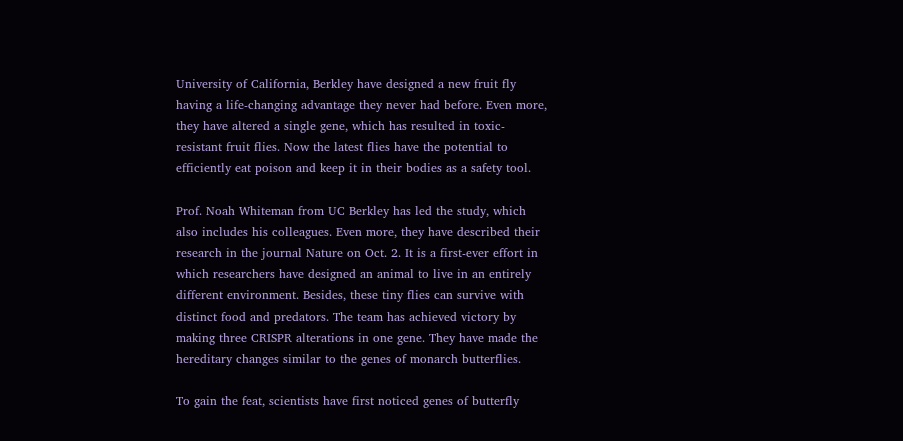University of California, Berkley have designed a new fruit fly having a life-changing advantage they never had before. Even more, they have altered a single gene, which has resulted in toxic-resistant fruit flies. Now the latest flies have the potential to efficiently eat poison and keep it in their bodies as a safety tool.

Prof. Noah Whiteman from UC Berkley has led the study, which also includes his colleagues. Even more, they have described their research in the journal Nature on Oct. 2. It is a first-ever effort in which researchers have designed an animal to live in an entirely different environment. Besides, these tiny flies can survive with distinct food and predators. The team has achieved victory by making three CRISPR alterations in one gene. They have made the hereditary changes similar to the genes of monarch butterflies.

To gain the feat, scientists have first noticed genes of butterfly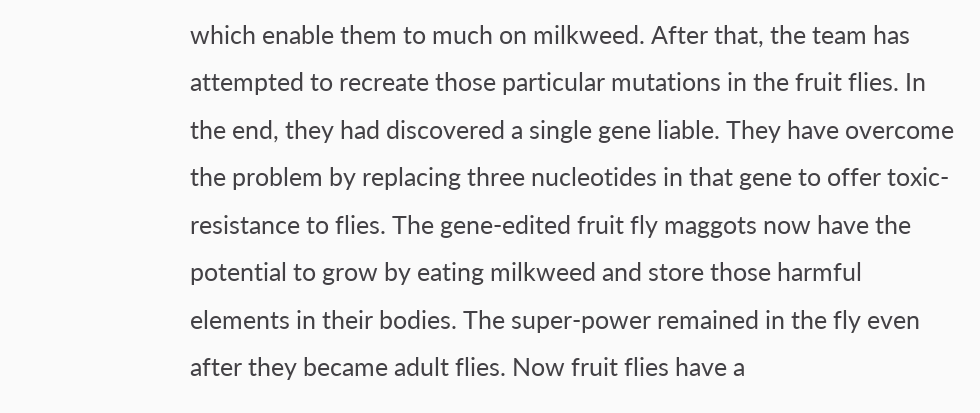which enable them to much on milkweed. After that, the team has attempted to recreate those particular mutations in the fruit flies. In the end, they had discovered a single gene liable. They have overcome the problem by replacing three nucleotides in that gene to offer toxic-resistance to flies. The gene-edited fruit fly maggots now have the potential to grow by eating milkweed and store those harmful elements in their bodies. The super-power remained in the fly even after they became adult flies. Now fruit flies have a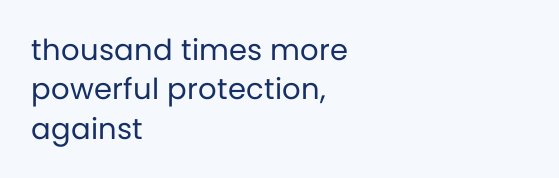thousand times more powerful protection, against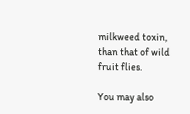milkweed toxin, than that of wild fruit flies.

You may also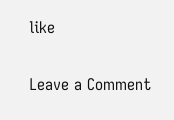like

Leave a Comment